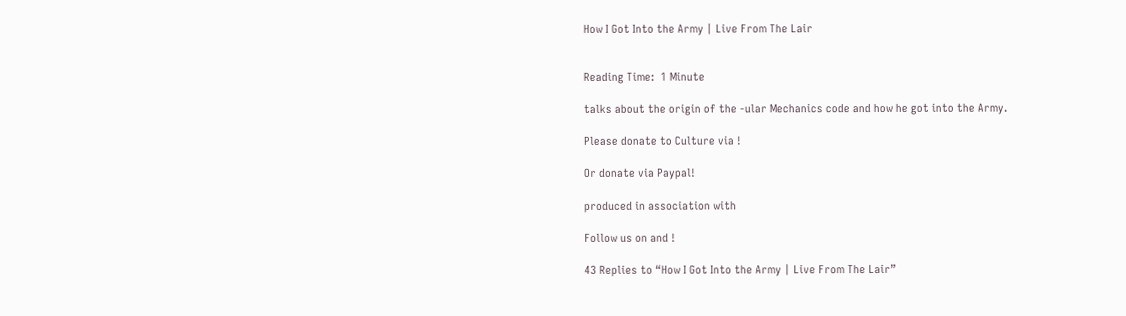How I Got Into the Army | Live From The Lair


Reading Time:  1 Minute

talks about the origin of the -ular Mechanics code and how he got into the Army.

Please donate to Culture via !

Or donate via Paypal!

produced in association with

Follow us on and !

43 Replies to “How I Got Into the Army | Live From The Lair”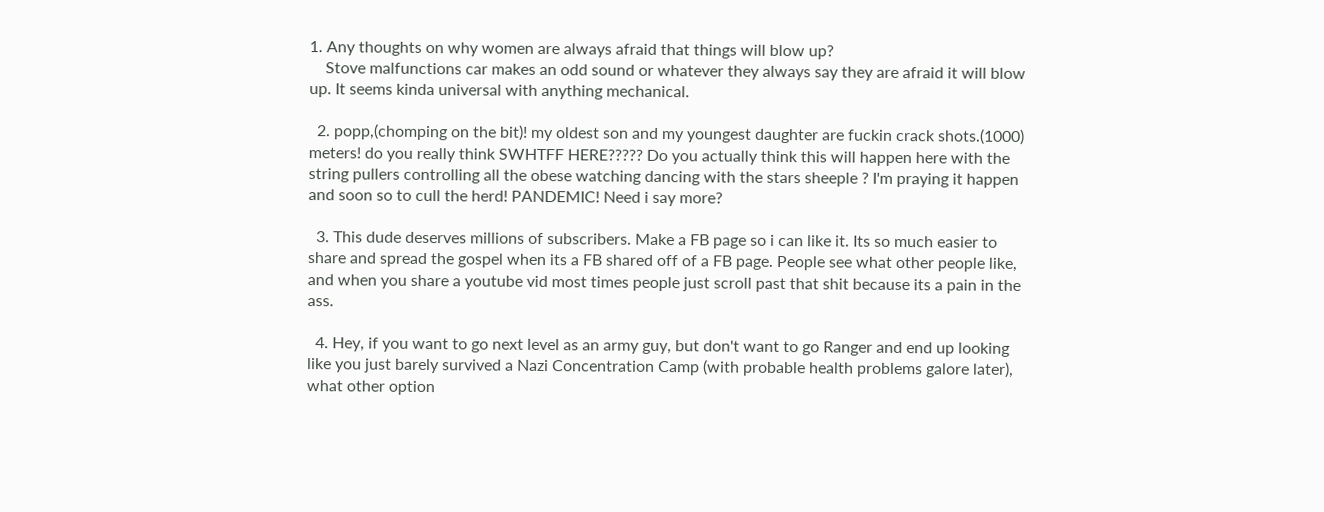1. Any thoughts on why women are always afraid that things will blow up?
    Stove malfunctions car makes an odd sound or whatever they always say they are afraid it will blow up. It seems kinda universal with anything mechanical.

  2. popp,(chomping on the bit)! my oldest son and my youngest daughter are fuckin crack shots.(1000) meters! do you really think SWHTFF HERE????? Do you actually think this will happen here with the string pullers controlling all the obese watching dancing with the stars sheeple ? I'm praying it happen and soon so to cull the herd! PANDEMIC! Need i say more?

  3. This dude deserves millions of subscribers. Make a FB page so i can like it. Its so much easier to share and spread the gospel when its a FB shared off of a FB page. People see what other people like, and when you share a youtube vid most times people just scroll past that shit because its a pain in the ass.

  4. Hey, if you want to go next level as an army guy, but don't want to go Ranger and end up looking like you just barely survived a Nazi Concentration Camp (with probable health problems galore later), what other option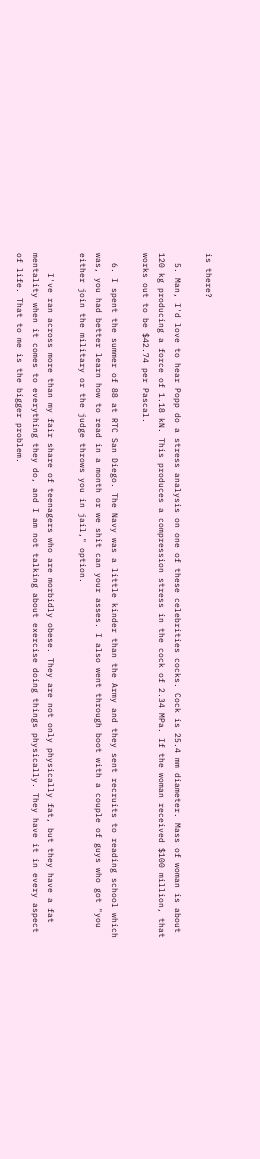is there?

  5. Man, I'd love to hear Popp do a stress analysis on one of these celebrities cocks. Cock is 25.4 mm diameter. Mass of woman is about 120 kg producing a force of 1.18 kN. This produces a compression stress in the cock of 2.34 MPa. If the woman received $100 million, that works out to be $42.74 per Pascal.

  6. I spent the summer of 88 at RTC San Diego. The Navy was a little kinder than the Army and they sent recruits to reading school which was, you had better learn how to read in a month or we shit can your asses. I also went through boot with a couple of guys who got "you either join the military or the judge throws you in jail," option.

    I've ran across more than my fair share of teenagers who are morbidly obese. They are not only physically fat, but they have a fat mentality when it comes to everything they do, and I am not talking about exercise doing things physically. They have it in every aspect of life. That to me is the bigger problem.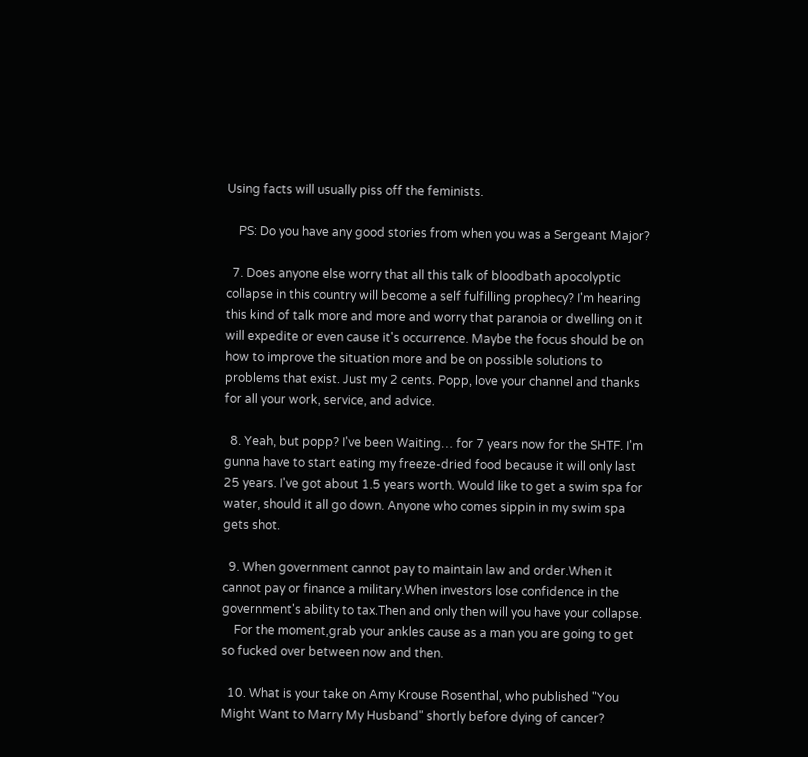Using facts will usually piss off the feminists.

    PS: Do you have any good stories from when you was a Sergeant Major?

  7. Does anyone else worry that all this talk of bloodbath apocolyptic collapse in this country will become a self fulfilling prophecy? I'm hearing this kind of talk more and more and worry that paranoia or dwelling on it will expedite or even cause it's occurrence. Maybe the focus should be on how to improve the situation more and be on possible solutions to problems that exist. Just my 2 cents. Popp, love your channel and thanks for all your work, service, and advice.

  8. Yeah, but popp? I've been Waiting… for 7 years now for the SHTF. I'm gunna have to start eating my freeze-dried food because it will only last 25 years. I've got about 1.5 years worth. Would like to get a swim spa for water, should it all go down. Anyone who comes sippin in my swim spa gets shot.

  9. When government cannot pay to maintain law and order.When it cannot pay or finance a military.When investors lose confidence in the government's ability to tax.Then and only then will you have your collapse.
    For the moment,grab your ankles cause as a man you are going to get so fucked over between now and then.

  10. What is your take on Amy Krouse Rosenthal, who published "You Might Want to Marry My Husband" shortly before dying of cancer?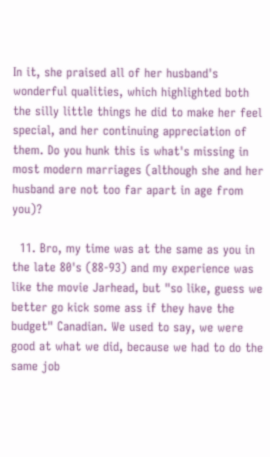In it, she praised all of her husband's wonderful qualities, which highlighted both the silly little things he did to make her feel special, and her continuing appreciation of them. Do you hunk this is what's missing in most modern marriages (although she and her husband are not too far apart in age from you)?

  11. Bro, my time was at the same as you in the late 80's (88-93) and my experience was like the movie Jarhead, but "so like, guess we better go kick some ass if they have the budget" Canadian. We used to say, we were good at what we did, because we had to do the same job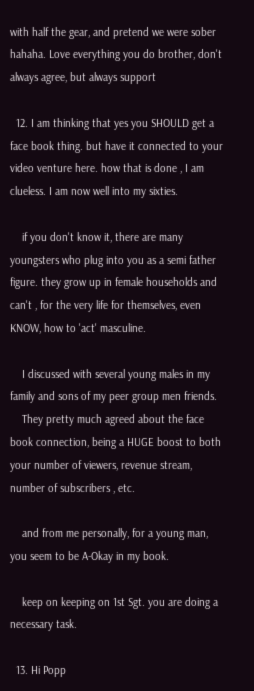with half the gear, and pretend we were sober hahaha. Love everything you do brother, don't always agree, but always support

  12. I am thinking that yes you SHOULD get a face book thing. but have it connected to your video venture here. how that is done , I am clueless. I am now well into my sixties.

    if you don't know it, there are many youngsters who plug into you as a semi father figure. they grow up in female households and can't , for the very life for themselves, even KNOW, how to 'act' masculine.

    I discussed with several young males in my family and sons of my peer group men friends.
    They pretty much agreed about the face book connection, being a HUGE boost to both your number of viewers, revenue stream, number of subscribers , etc.

    and from me personally, for a young man, you seem to be A-Okay in my book.

    keep on keeping on 1st Sgt. you are doing a necessary task.

  13. Hi Popp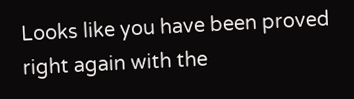Looks like you have been proved right again with the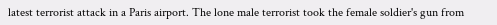latest terrorist attack in a Paris airport. The lone male terrorist took the female soldier's gun from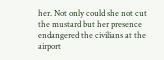her. Not only could she not cut the mustard but her presence endangered the civilians at the airport